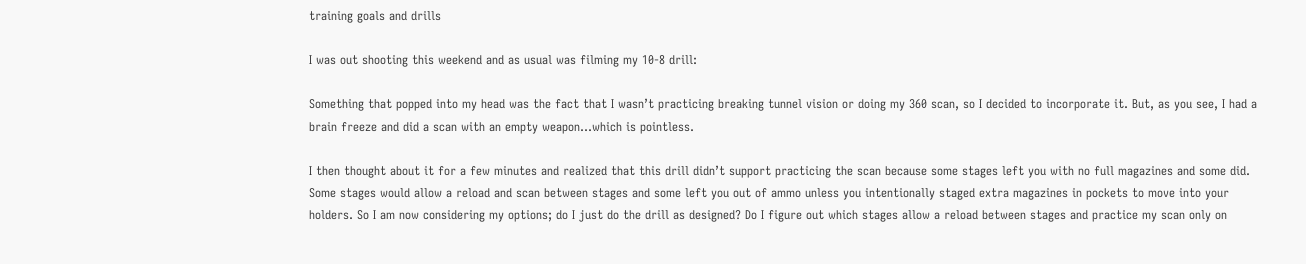training goals and drills

I was out shooting this weekend and as usual was filming my 10-8 drill:

Something that popped into my head was the fact that I wasn’t practicing breaking tunnel vision or doing my 360 scan, so I decided to incorporate it. But, as you see, I had a brain freeze and did a scan with an empty weapon…which is pointless.

I then thought about it for a few minutes and realized that this drill didn’t support practicing the scan because some stages left you with no full magazines and some did. Some stages would allow a reload and scan between stages and some left you out of ammo unless you intentionally staged extra magazines in pockets to move into your holders. So I am now considering my options; do I just do the drill as designed? Do I figure out which stages allow a reload between stages and practice my scan only on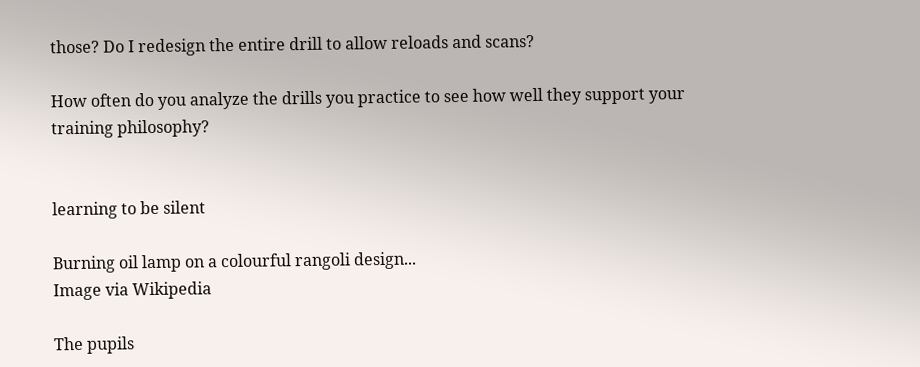those? Do I redesign the entire drill to allow reloads and scans?

How often do you analyze the drills you practice to see how well they support your training philosophy?


learning to be silent

Burning oil lamp on a colourful rangoli design...
Image via Wikipedia

The pupils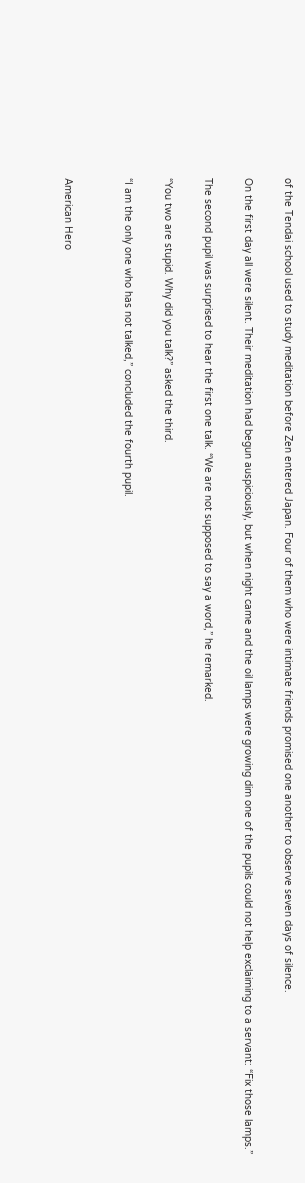of the Tendai school used to study meditation before Zen entered Japan. Four of them who were intimate friends promised one another to observe seven days of silence.

On the first day all were silent. Their meditation had begun auspiciously, but when night came and the oil lamps were growing dim one of the pupils could not help exclaiming to a servant: “Fix those lamps.”

The second pupil was surprised to hear the first one talk. “We are not supposed to say a word,” he remarked.

“You two are stupid. Why did you talk?” asked the third.

“I am the only one who has not talked,” concluded the fourth pupil.


American Hero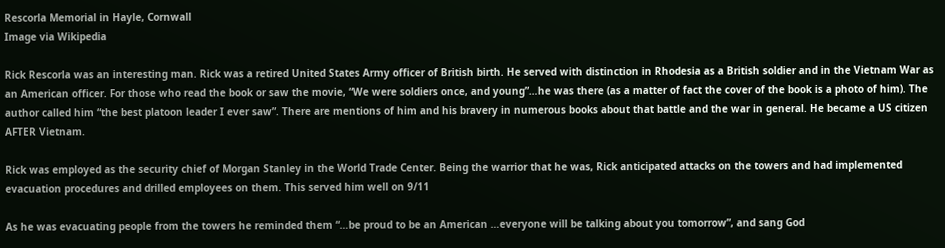Rescorla Memorial in Hayle, Cornwall
Image via Wikipedia

Rick Rescorla was an interesting man. Rick was a retired United States Army officer of British birth. He served with distinction in Rhodesia as a British soldier and in the Vietnam War as an American officer. For those who read the book or saw the movie, “We were soldiers once, and young”…he was there (as a matter of fact the cover of the book is a photo of him). The author called him “the best platoon leader I ever saw”. There are mentions of him and his bravery in numerous books about that battle and the war in general. He became a US citizen AFTER Vietnam.

Rick was employed as the security chief of Morgan Stanley in the World Trade Center. Being the warrior that he was, Rick anticipated attacks on the towers and had implemented evacuation procedures and drilled employees on them. This served him well on 9/11

As he was evacuating people from the towers he reminded them “…be proud to be an American …everyone will be talking about you tomorrow”, and sang God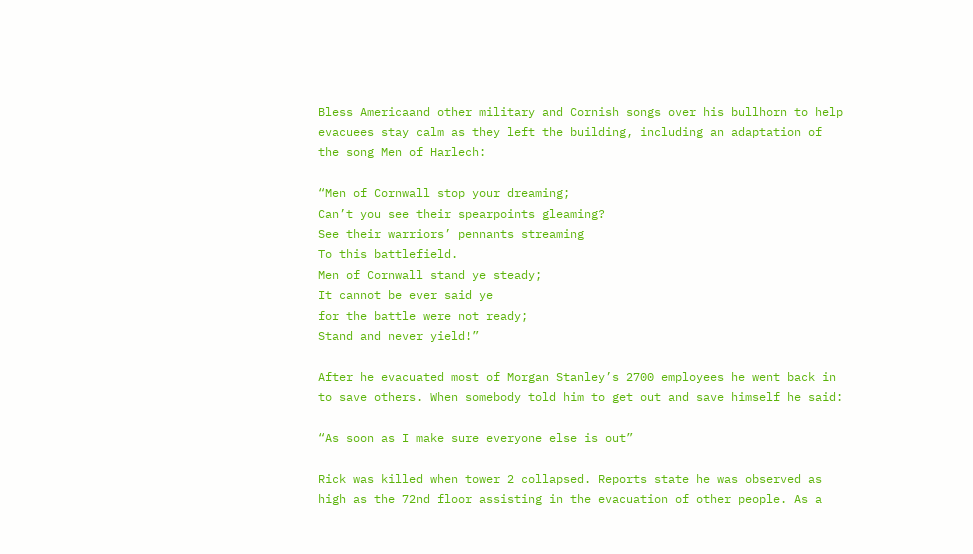Bless Americaand other military and Cornish songs over his bullhorn to help evacuees stay calm as they left the building, including an adaptation of the song Men of Harlech:

“Men of Cornwall stop your dreaming;
Can’t you see their spearpoints gleaming?
See their warriors’ pennants streaming
To this battlefield.
Men of Cornwall stand ye steady;
It cannot be ever said ye
for the battle were not ready;
Stand and never yield!”

After he evacuated most of Morgan Stanley’s 2700 employees he went back in to save others. When somebody told him to get out and save himself he said:

“As soon as I make sure everyone else is out”

Rick was killed when tower 2 collapsed. Reports state he was observed as high as the 72nd floor assisting in the evacuation of other people. As a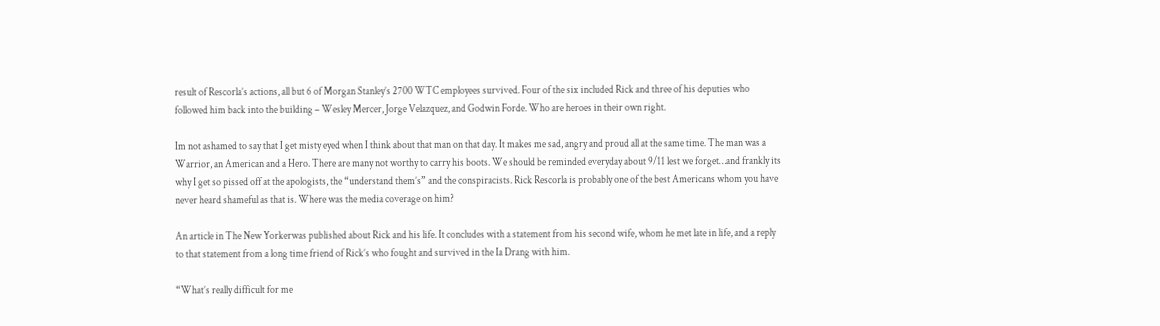result of Rescorla’s actions, all but 6 of Morgan Stanley’s 2700 WTC employees survived. Four of the six included Rick and three of his deputies who followed him back into the building – Wesley Mercer, Jorge Velazquez, and Godwin Forde. Who are heroes in their own right.

Im not ashamed to say that I get misty eyed when I think about that man on that day. It makes me sad, angry and proud all at the same time. The man was a Warrior, an American and a Hero. There are many not worthy to carry his boots. We should be reminded everyday about 9/11 lest we forget…and frankly its why I get so pissed off at the apologists, the “understand them’s” and the conspiracists. Rick Rescorla is probably one of the best Americans whom you have never heard shameful as that is. Where was the media coverage on him?

An article in The New Yorkerwas published about Rick and his life. It concludes with a statement from his second wife, whom he met late in life, and a reply to that statement from a long time friend of Rick’s who fought and survived in the Ia Drang with him.

“What’s really difficult for me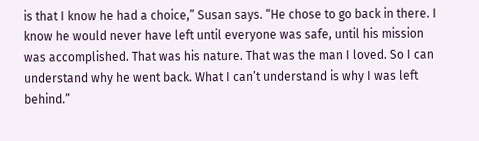is that I know he had a choice,” Susan says. “He chose to go back in there. I know he would never have left until everyone was safe, until his mission was accomplished. That was his nature. That was the man I loved. So I can understand why he went back. What I can’t understand is why I was left behind.”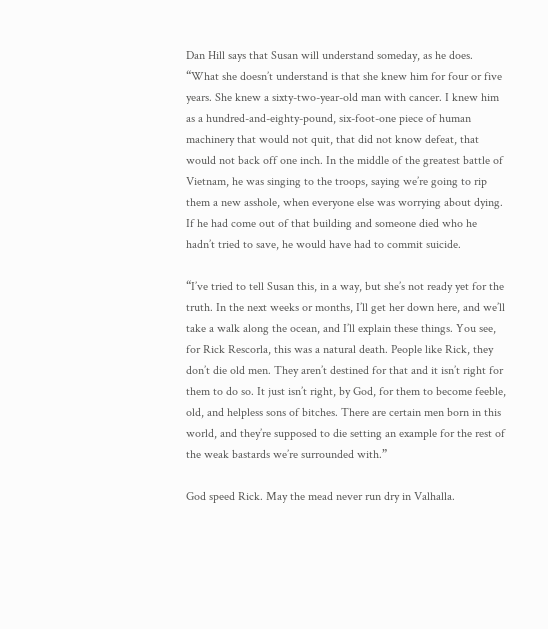Dan Hill says that Susan will understand someday, as he does. “What she doesn’t understand is that she knew him for four or five years. She knew a sixty-two-year-old man with cancer. I knew him as a hundred-and-eighty-pound, six-foot-one piece of human machinery that would not quit, that did not know defeat, that would not back off one inch. In the middle of the greatest battle of Vietnam, he was singing to the troops, saying we’re going to rip them a new asshole, when everyone else was worrying about dying. If he had come out of that building and someone died who he hadn’t tried to save, he would have had to commit suicide.

“I’ve tried to tell Susan this, in a way, but she’s not ready yet for the truth. In the next weeks or months, I’ll get her down here, and we’ll take a walk along the ocean, and I’ll explain these things. You see, for Rick Rescorla, this was a natural death. People like Rick, they don’t die old men. They aren’t destined for that and it isn’t right for them to do so. It just isn’t right, by God, for them to become feeble, old, and helpless sons of bitches. There are certain men born in this world, and they’re supposed to die setting an example for the rest of the weak bastards we’re surrounded with.”

God speed Rick. May the mead never run dry in Valhalla.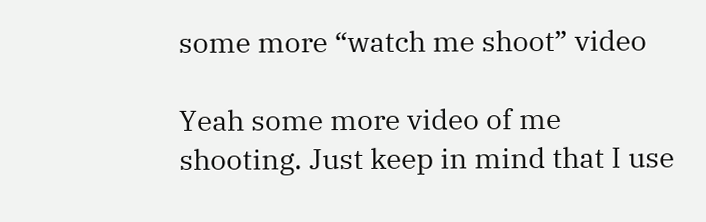some more “watch me shoot” video

Yeah some more video of me shooting. Just keep in mind that I use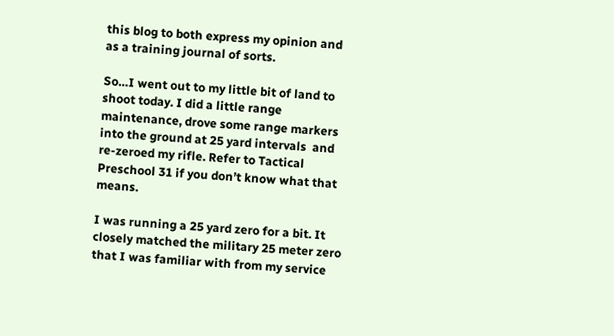this blog to both express my opinion and as a training journal of sorts.

So…I went out to my little bit of land to shoot today. I did a little range maintenance, drove some range markers into the ground at 25 yard intervals  and re-zeroed my rifle. Refer to Tactical Preschool 31 if you don’t know what that means.

I was running a 25 yard zero for a bit. It closely matched the military 25 meter zero that I was familiar with from my service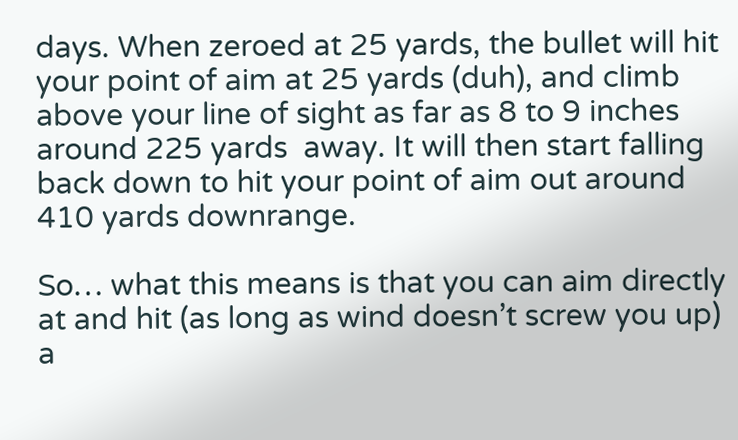days. When zeroed at 25 yards, the bullet will hit your point of aim at 25 yards (duh), and climb above your line of sight as far as 8 to 9 inches around 225 yards  away. It will then start falling back down to hit your point of aim out around 410 yards downrange.

So… what this means is that you can aim directly at and hit (as long as wind doesn’t screw you up) a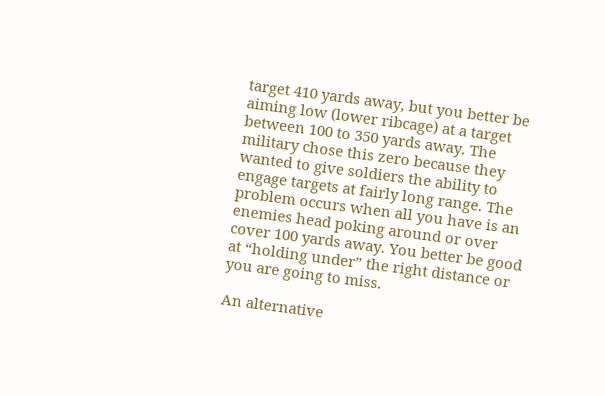target 410 yards away, but you better be aiming low (lower ribcage) at a target between 100 to 350 yards away. The military chose this zero because they wanted to give soldiers the ability to engage targets at fairly long range. The problem occurs when all you have is an enemies head poking around or over cover 100 yards away. You better be good at “holding under” the right distance or you are going to miss.

An alternative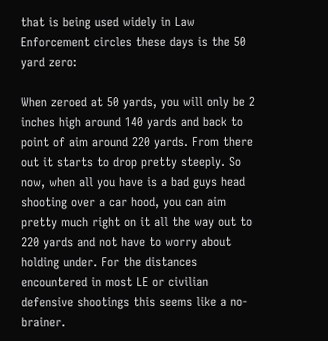that is being used widely in Law Enforcement circles these days is the 50 yard zero:

When zeroed at 50 yards, you will only be 2 inches high around 140 yards and back to point of aim around 220 yards. From there out it starts to drop pretty steeply. So now, when all you have is a bad guys head shooting over a car hood, you can aim pretty much right on it all the way out to 220 yards and not have to worry about holding under. For the distances encountered in most LE or civilian defensive shootings this seems like a no-brainer.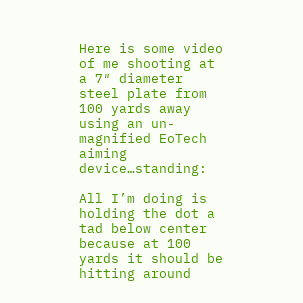Here is some video of me shooting at a 7″ diameter steel plate from 100 yards away using an un-magnified EoTech aiming device…standing:

All I’m doing is holding the dot a tad below center because at 100 yards it should be hitting around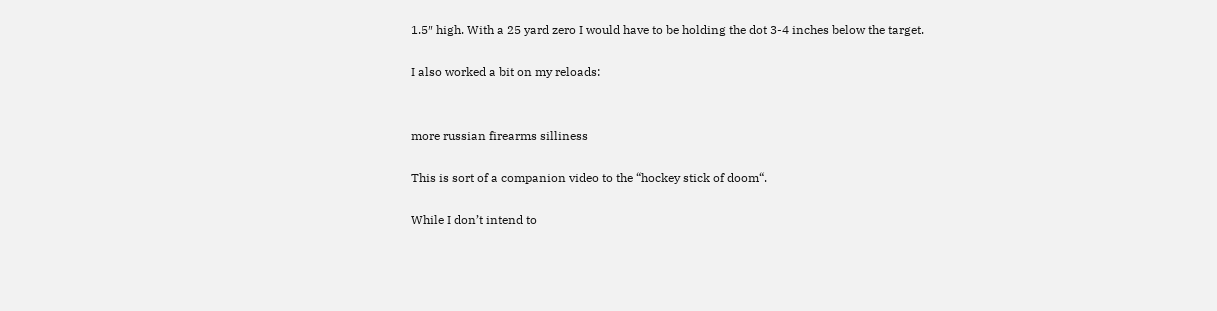1.5″ high. With a 25 yard zero I would have to be holding the dot 3-4 inches below the target.

I also worked a bit on my reloads:


more russian firearms silliness

This is sort of a companion video to the “hockey stick of doom“.

While I don’t intend to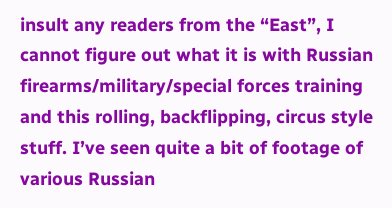insult any readers from the “East”, I cannot figure out what it is with Russian firearms/military/special forces training and this rolling, backflipping, circus style stuff. I’ve seen quite a bit of footage of various Russian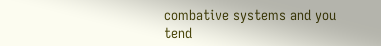combative systems and you tend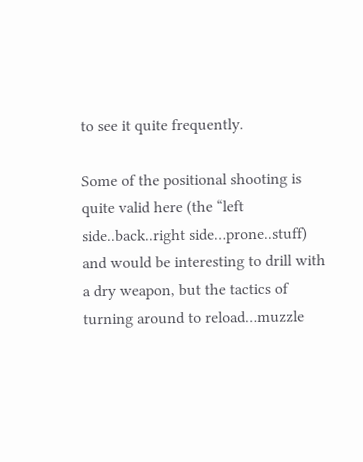to see it quite frequently.

Some of the positional shooting is quite valid here (the “left side..back..right side…prone..stuff) and would be interesting to drill with a dry weapon, but the tactics of turning around to reload…muzzle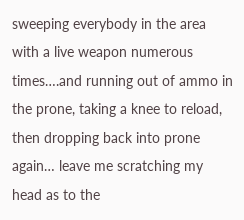sweeping everybody in the area with a live weapon numerous times….and running out of ammo in the prone, taking a knee to reload, then dropping back into prone again… leave me scratching my head as to the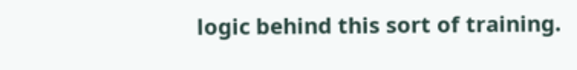logic behind this sort of training.